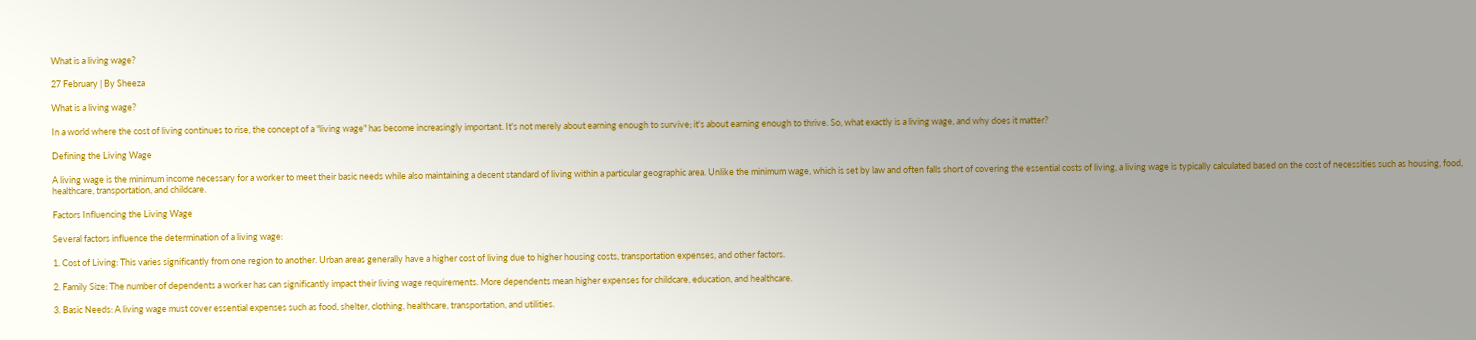What is a living wage?

27 February | By Sheeza

What is a living wage?

In a world where the cost of living continues to rise, the concept of a "living wage" has become increasingly important. It's not merely about earning enough to survive; it's about earning enough to thrive. So, what exactly is a living wage, and why does it matter?

Defining the Living Wage

A living wage is the minimum income necessary for a worker to meet their basic needs while also maintaining a decent standard of living within a particular geographic area. Unlike the minimum wage, which is set by law and often falls short of covering the essential costs of living, a living wage is typically calculated based on the cost of necessities such as housing, food, healthcare, transportation, and childcare.

Factors Influencing the Living Wage

Several factors influence the determination of a living wage:

1. Cost of Living: This varies significantly from one region to another. Urban areas generally have a higher cost of living due to higher housing costs, transportation expenses, and other factors.

2. Family Size: The number of dependents a worker has can significantly impact their living wage requirements. More dependents mean higher expenses for childcare, education, and healthcare.

3. Basic Needs: A living wage must cover essential expenses such as food, shelter, clothing, healthcare, transportation, and utilities.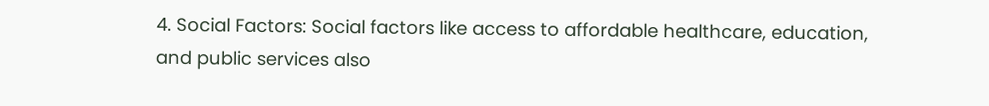4. Social Factors: Social factors like access to affordable healthcare, education, and public services also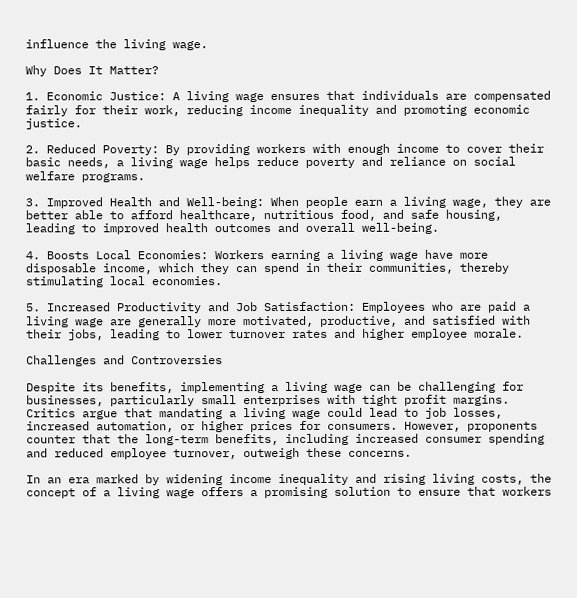influence the living wage.

Why Does It Matter?

1. Economic Justice: A living wage ensures that individuals are compensated fairly for their work, reducing income inequality and promoting economic justice.

2. Reduced Poverty: By providing workers with enough income to cover their basic needs, a living wage helps reduce poverty and reliance on social welfare programs.

3. Improved Health and Well-being: When people earn a living wage, they are better able to afford healthcare, nutritious food, and safe housing, leading to improved health outcomes and overall well-being.

4. Boosts Local Economies: Workers earning a living wage have more disposable income, which they can spend in their communities, thereby stimulating local economies.

5. Increased Productivity and Job Satisfaction: Employees who are paid a living wage are generally more motivated, productive, and satisfied with their jobs, leading to lower turnover rates and higher employee morale.

Challenges and Controversies

Despite its benefits, implementing a living wage can be challenging for businesses, particularly small enterprises with tight profit margins. Critics argue that mandating a living wage could lead to job losses, increased automation, or higher prices for consumers. However, proponents counter that the long-term benefits, including increased consumer spending and reduced employee turnover, outweigh these concerns.

In an era marked by widening income inequality and rising living costs, the concept of a living wage offers a promising solution to ensure that workers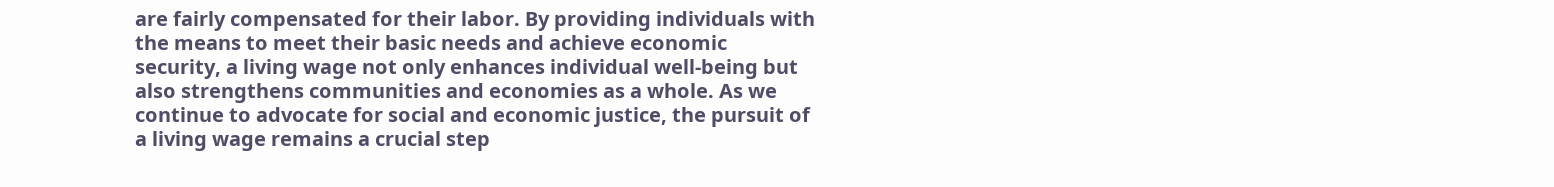are fairly compensated for their labor. By providing individuals with the means to meet their basic needs and achieve economic security, a living wage not only enhances individual well-being but also strengthens communities and economies as a whole. As we continue to advocate for social and economic justice, the pursuit of a living wage remains a crucial step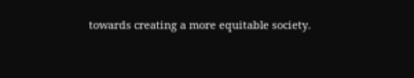towards creating a more equitable society.